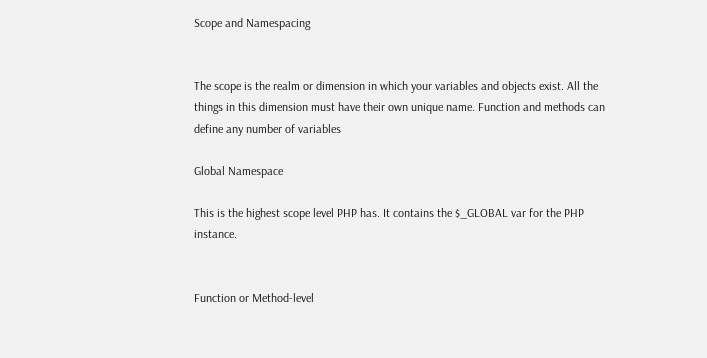Scope and Namespacing


The scope is the realm or dimension in which your variables and objects exist. All the things in this dimension must have their own unique name. Function and methods can define any number of variables

Global Namespace

This is the highest scope level PHP has. It contains the $_GLOBAL var for the PHP instance.


Function or Method-level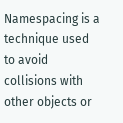Namespacing is a technique used to avoid collisions with other objects or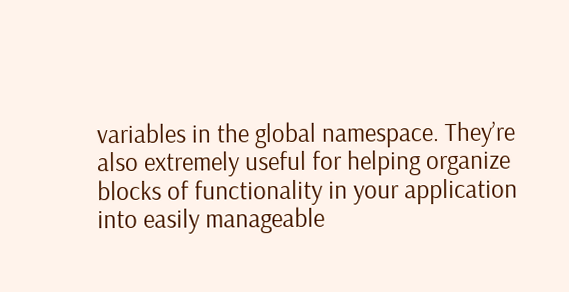variables in the global namespace. They’re also extremely useful for helping organize blocks of functionality in your application into easily manageable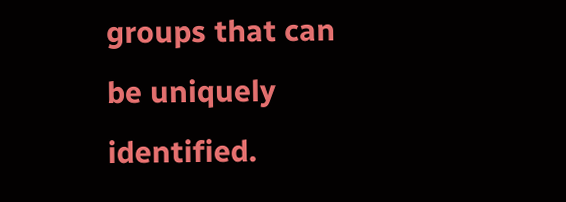groups that can be uniquely identified.